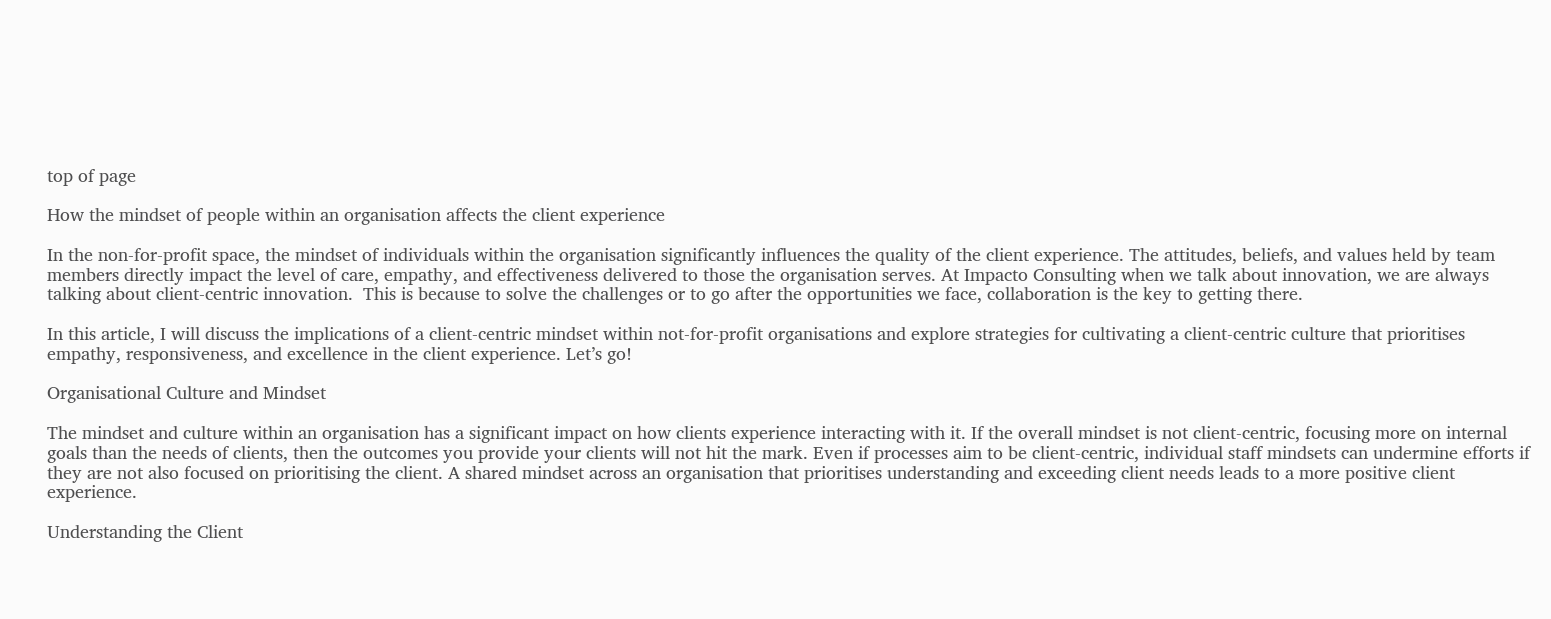top of page

How the mindset of people within an organisation affects the client experience

In the non-for-profit space, the mindset of individuals within the organisation significantly influences the quality of the client experience. The attitudes, beliefs, and values held by team members directly impact the level of care, empathy, and effectiveness delivered to those the organisation serves. At Impacto Consulting when we talk about innovation, we are always talking about client-centric innovation.  This is because to solve the challenges or to go after the opportunities we face, collaboration is the key to getting there.

In this article, I will discuss the implications of a client-centric mindset within not-for-profit organisations and explore strategies for cultivating a client-centric culture that prioritises empathy, responsiveness, and excellence in the client experience. Let’s go!

Organisational Culture and Mindset

The mindset and culture within an organisation has a significant impact on how clients experience interacting with it. If the overall mindset is not client-centric, focusing more on internal goals than the needs of clients, then the outcomes you provide your clients will not hit the mark. Even if processes aim to be client-centric, individual staff mindsets can undermine efforts if they are not also focused on prioritising the client. A shared mindset across an organisation that prioritises understanding and exceeding client needs leads to a more positive client experience.

Understanding the Client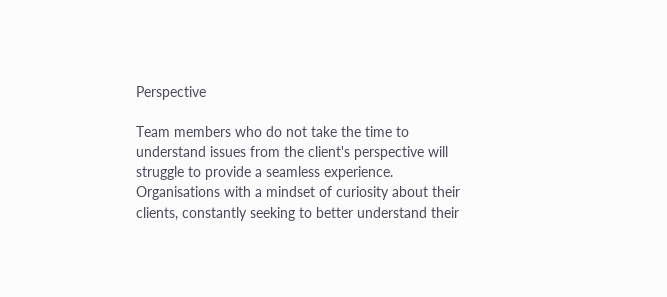Perspective

Team members who do not take the time to understand issues from the client's perspective will struggle to provide a seamless experience. Organisations with a mindset of curiosity about their clients, constantly seeking to better understand their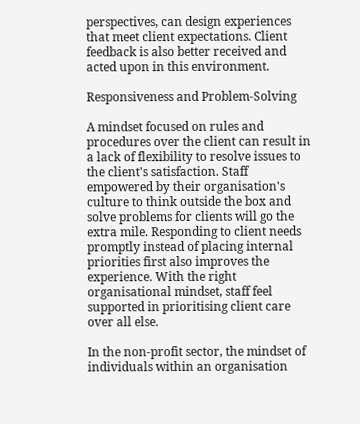perspectives, can design experiences that meet client expectations. Client feedback is also better received and acted upon in this environment.

Responsiveness and Problem-Solving

A mindset focused on rules and procedures over the client can result in a lack of flexibility to resolve issues to the client's satisfaction. Staff empowered by their organisation's culture to think outside the box and solve problems for clients will go the extra mile. Responding to client needs promptly instead of placing internal priorities first also improves the experience. With the right organisational mindset, staff feel supported in prioritising client care over all else.

In the non-profit sector, the mindset of individuals within an organisation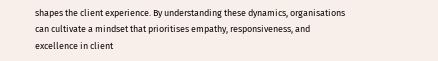shapes the client experience. By understanding these dynamics, organisations can cultivate a mindset that prioritises empathy, responsiveness, and excellence in client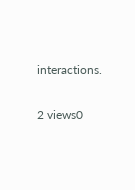interactions.

2 views0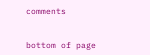comments


bottom of page